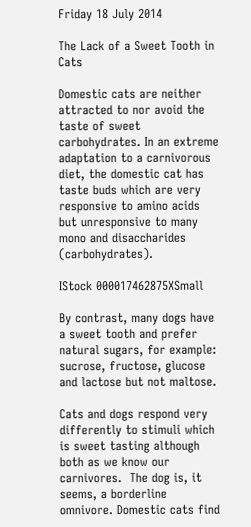Friday 18 July 2014

The Lack of a Sweet Tooth in Cats

Domestic cats are neither attracted to nor avoid the taste of sweet carbohydrates. In an extreme adaptation to a carnivorous diet, the domestic cat has taste buds which are very responsive to amino acids but unresponsive to many mono and disaccharides (carbohydrates).

IStock 000017462875XSmall

By contrast, many dogs have a sweet tooth and prefer natural sugars, for example: sucrose, fructose, glucose and lactose but not maltose.

Cats and dogs respond very differently to stimuli which is sweet tasting although both as we know our carnivores.  The dog is, it seems, a borderline omnivore. Domestic cats find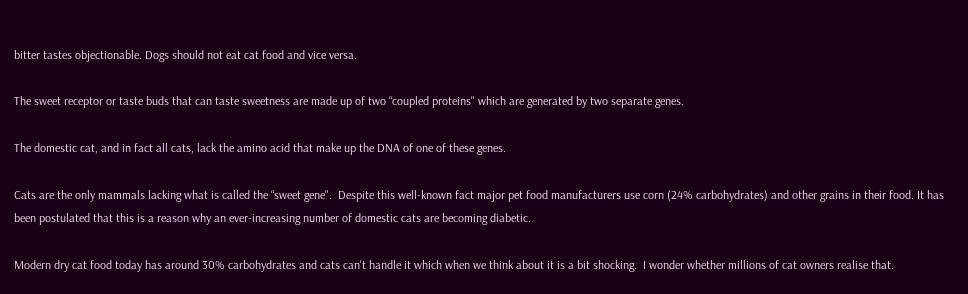bitter tastes objectionable. Dogs should not eat cat food and vice versa.

The sweet receptor or taste buds that can taste sweetness are made up of two “coupled proteins" which are generated by two separate genes.

The domestic cat, and in fact all cats, lack the amino acid that make up the DNA of one of these genes.

Cats are the only mammals lacking what is called the “sweet gene".  Despite this well-known fact major pet food manufacturers use corn (24% carbohydrates) and other grains in their food. It has been postulated that this is a reason why an ever-increasing number of domestic cats are becoming diabetic.

Modern dry cat food today has around 30% carbohydrates and cats can't handle it which when we think about it is a bit shocking.  I wonder whether millions of cat owners realise that.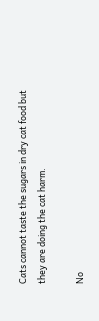Cats cannot taste the sugars in dry cat food but they are doing the cat harm.

No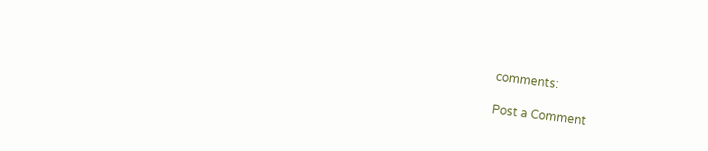comments:

Post a Comment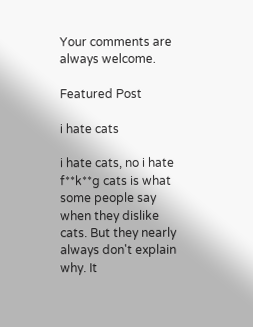Your comments are always welcome.

Featured Post

i hate cats

i hate cats, no i hate f**k**g cats is what some people say when they dislike cats. But they nearly always don't explain why. It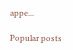appe...

Popular posts